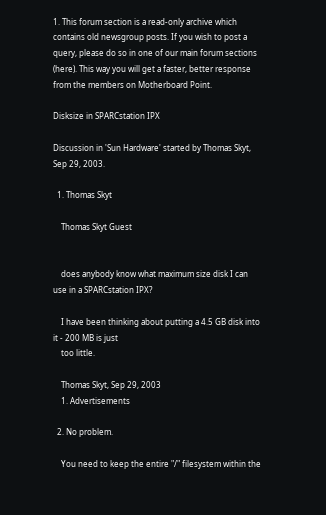1. This forum section is a read-only archive which contains old newsgroup posts. If you wish to post a query, please do so in one of our main forum sections (here). This way you will get a faster, better response from the members on Motherboard Point.

Disksize in SPARCstation IPX

Discussion in 'Sun Hardware' started by Thomas Skyt, Sep 29, 2003.

  1. Thomas Skyt

    Thomas Skyt Guest


    does anybody know what maximum size disk I can use in a SPARCstation IPX?

    I have been thinking about putting a 4.5 GB disk into it - 200 MB is just
    too little.

    Thomas Skyt, Sep 29, 2003
    1. Advertisements

  2. No problem.

    You need to keep the entire "/" filesystem within the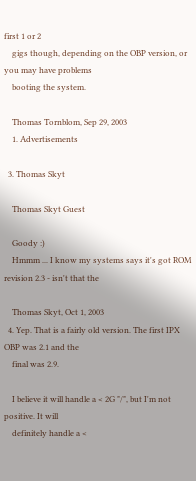first 1 or 2
    gigs though, depending on the OBP version, or you may have problems
    booting the system.

    Thomas Tornblom, Sep 29, 2003
    1. Advertisements

  3. Thomas Skyt

    Thomas Skyt Guest

    Goody :)
    Hmmm ... I know my systems says it's got ROM revision 2.3 - isn't that the

    Thomas Skyt, Oct 1, 2003
  4. Yep. That is a fairly old version. The first IPX OBP was 2.1 and the
    final was 2.9.

    I believe it will handle a < 2G "/", but I'm not positive. It will
    definitely handle a <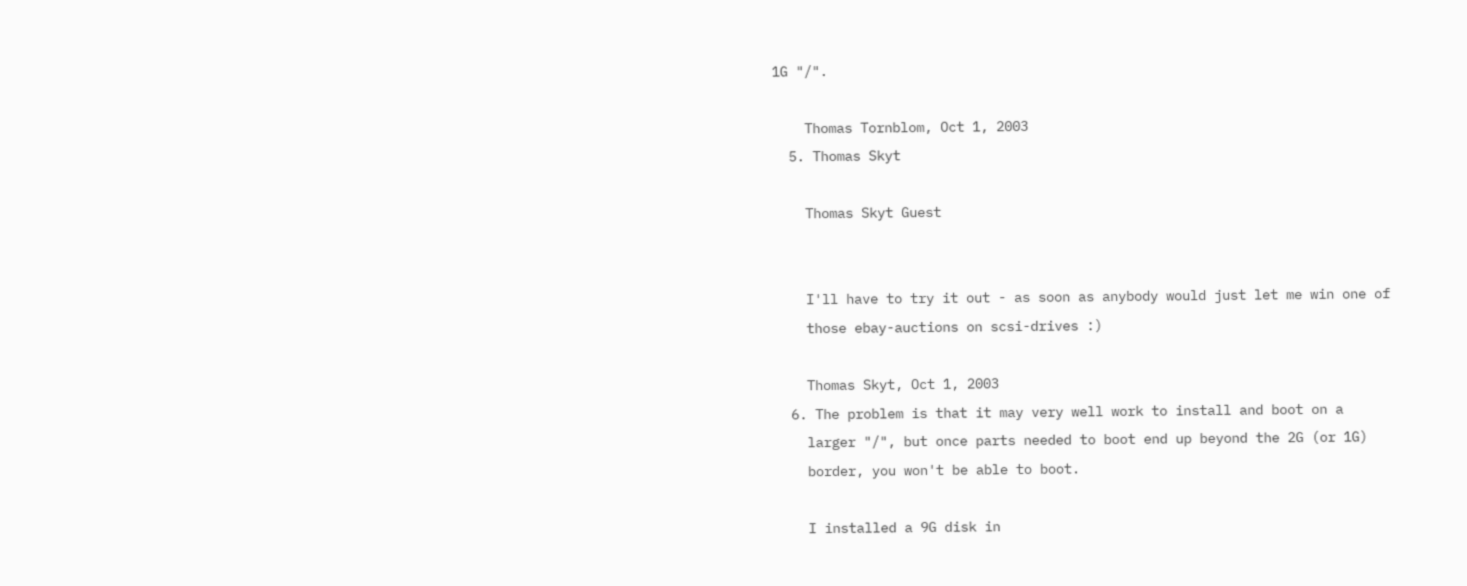1G "/".

    Thomas Tornblom, Oct 1, 2003
  5. Thomas Skyt

    Thomas Skyt Guest


    I'll have to try it out - as soon as anybody would just let me win one of
    those ebay-auctions on scsi-drives :)

    Thomas Skyt, Oct 1, 2003
  6. The problem is that it may very well work to install and boot on a
    larger "/", but once parts needed to boot end up beyond the 2G (or 1G)
    border, you won't be able to boot.

    I installed a 9G disk in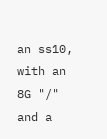an ss10, with an 8G "/" and a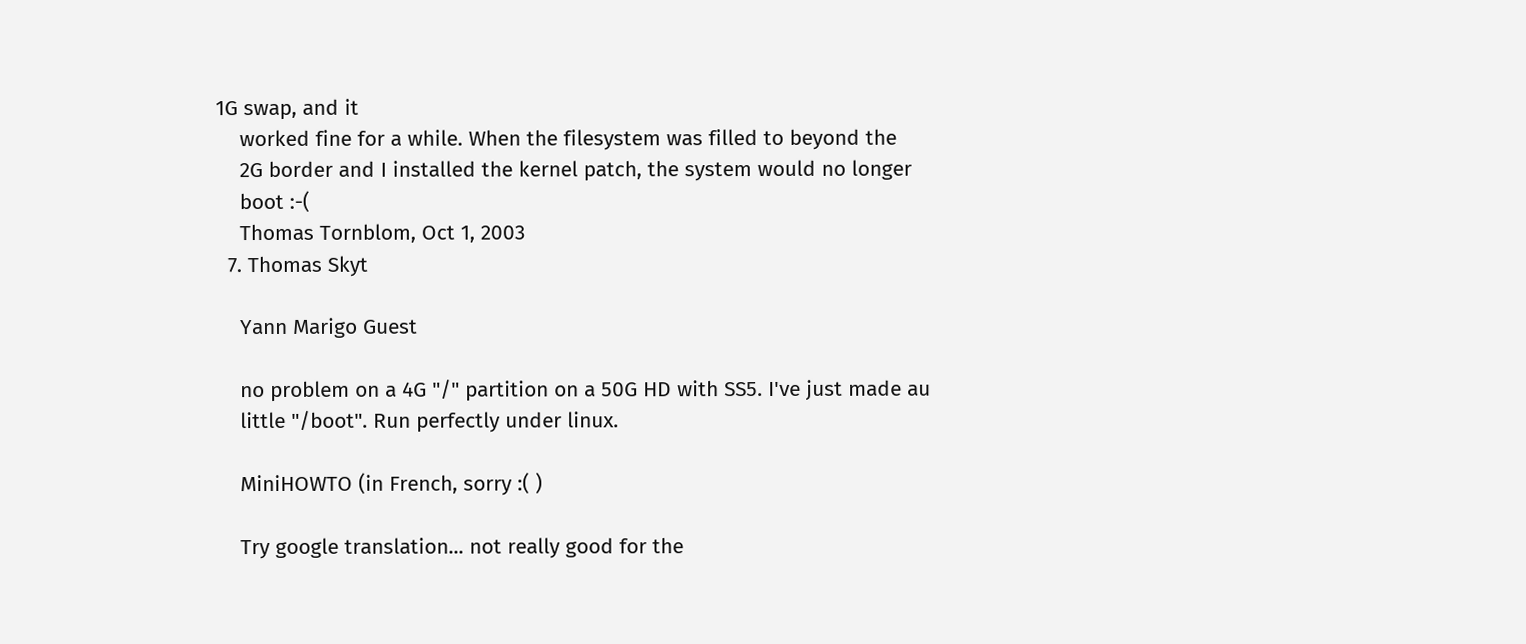1G swap, and it
    worked fine for a while. When the filesystem was filled to beyond the
    2G border and I installed the kernel patch, the system would no longer
    boot :-(
    Thomas Tornblom, Oct 1, 2003
  7. Thomas Skyt

    Yann Marigo Guest

    no problem on a 4G "/" partition on a 50G HD with SS5. I've just made au
    little "/boot". Run perfectly under linux.

    MiniHOWTO (in French, sorry :( )

    Try google translation... not really good for the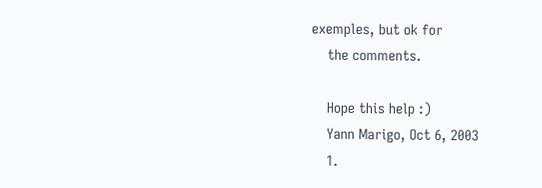exemples, but ok for
    the comments.

    Hope this help :)
    Yann Marigo, Oct 6, 2003
    1.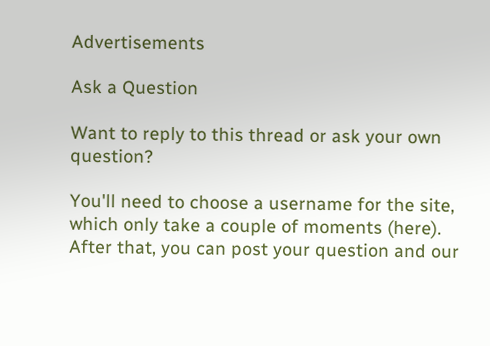Advertisements

Ask a Question

Want to reply to this thread or ask your own question?

You'll need to choose a username for the site, which only take a couple of moments (here). After that, you can post your question and our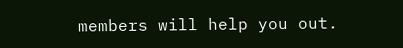members will help you out.